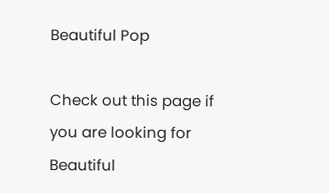Beautiful Pop

Check out this page if you are looking for Beautiful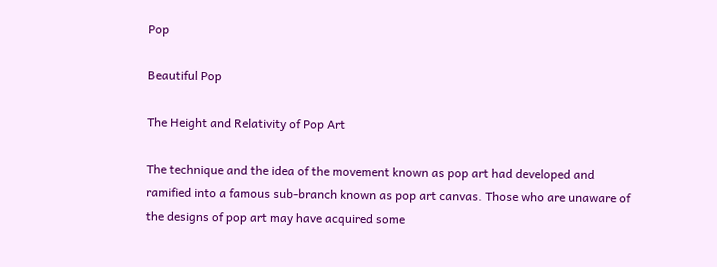Pop

Beautiful Pop

The Height and Relativity of Pop Art

The technique and the idea of the movement known as pop art had developed and ramified into a famous sub-branch known as pop art canvas. Those who are unaware of the designs of pop art may have acquired some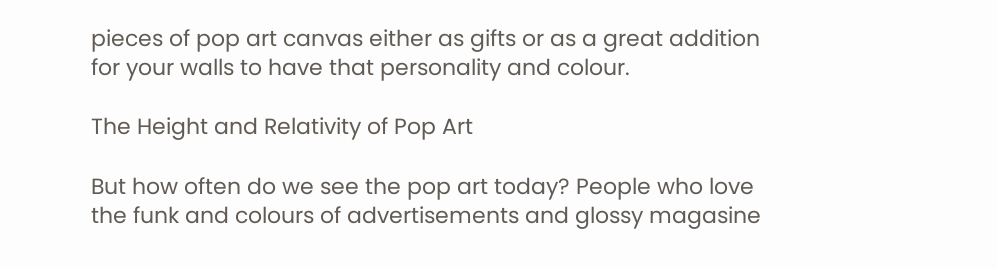pieces of pop art canvas either as gifts or as a great addition for your walls to have that personality and colour.

The Height and Relativity of Pop Art

But how often do we see the pop art today? People who love the funk and colours of advertisements and glossy magasine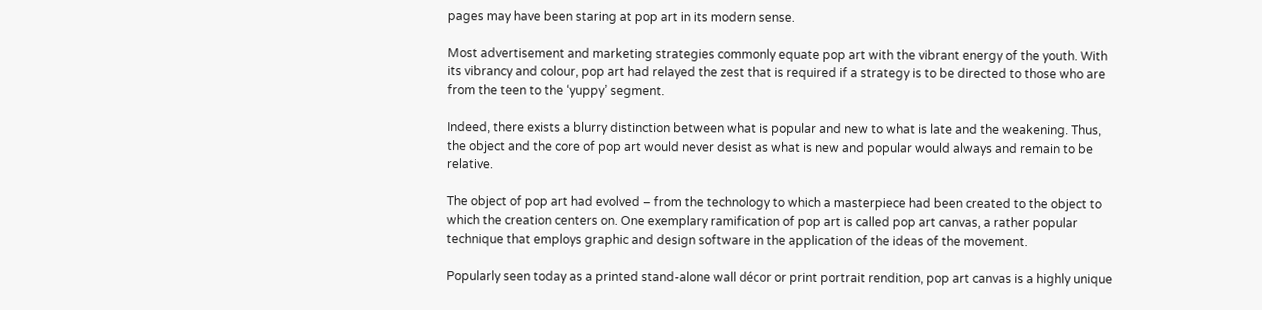pages may have been staring at pop art in its modern sense.

Most advertisement and marketing strategies commonly equate pop art with the vibrant energy of the youth. With its vibrancy and colour, pop art had relayed the zest that is required if a strategy is to be directed to those who are from the teen to the ‘yuppy’ segment.

Indeed, there exists a blurry distinction between what is popular and new to what is late and the weakening. Thus, the object and the core of pop art would never desist as what is new and popular would always and remain to be relative.

The object of pop art had evolved – from the technology to which a masterpiece had been created to the object to which the creation centers on. One exemplary ramification of pop art is called pop art canvas, a rather popular technique that employs graphic and design software in the application of the ideas of the movement.

Popularly seen today as a printed stand-alone wall décor or print portrait rendition, pop art canvas is a highly unique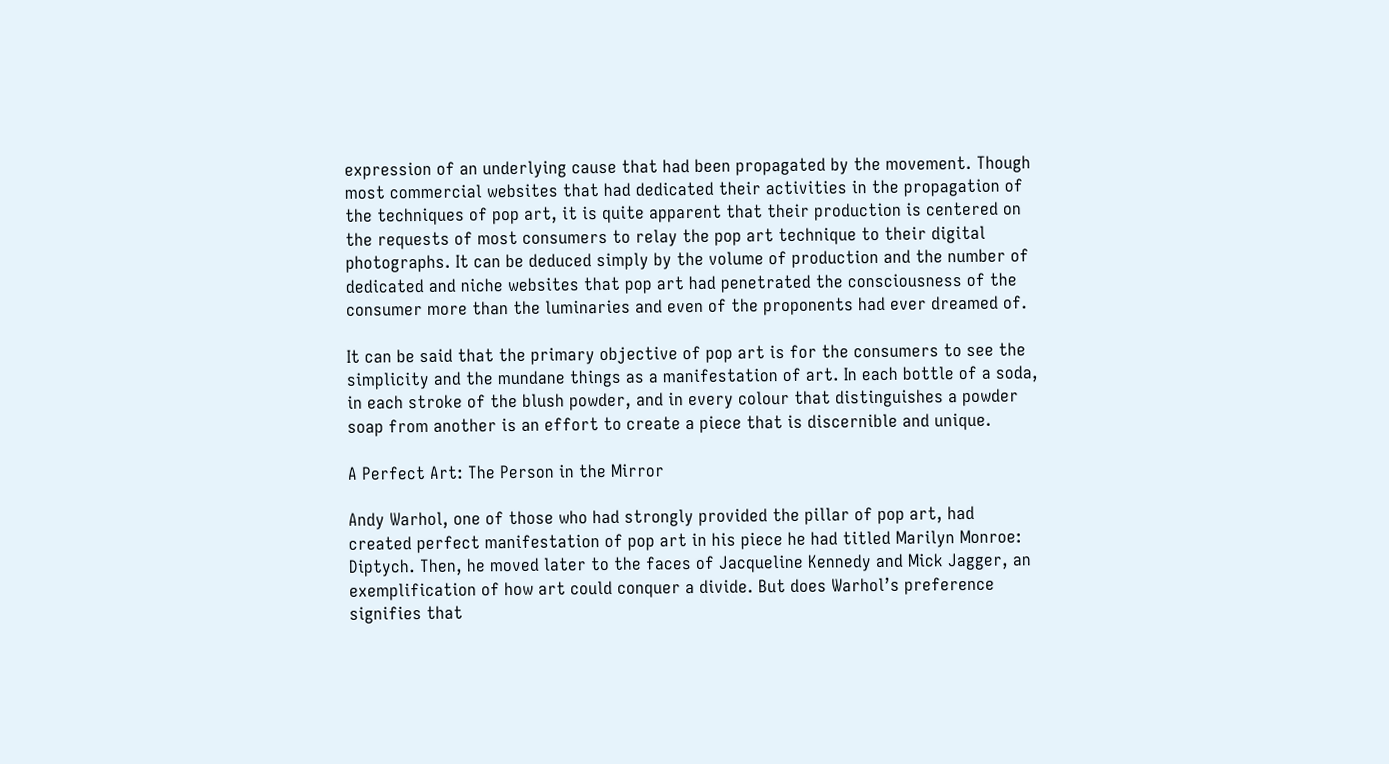expression of an underlying cause that had been propagated by the movement. Though most commercial websites that had dedicated their activities in the propagation of the techniques of pop art, it is quite apparent that their production is centered on the requests of most consumers to relay the pop art technique to their digital photographs. It can be deduced simply by the volume of production and the number of dedicated and niche websites that pop art had penetrated the consciousness of the consumer more than the luminaries and even of the proponents had ever dreamed of.

It can be said that the primary objective of pop art is for the consumers to see the simplicity and the mundane things as a manifestation of art. In each bottle of a soda, in each stroke of the blush powder, and in every colour that distinguishes a powder soap from another is an effort to create a piece that is discernible and unique.

A Perfect Art: The Person in the Mirror

Andy Warhol, one of those who had strongly provided the pillar of pop art, had created perfect manifestation of pop art in his piece he had titled Marilyn Monroe: Diptych. Then, he moved later to the faces of Jacqueline Kennedy and Mick Jagger, an exemplification of how art could conquer a divide. But does Warhol’s preference signifies that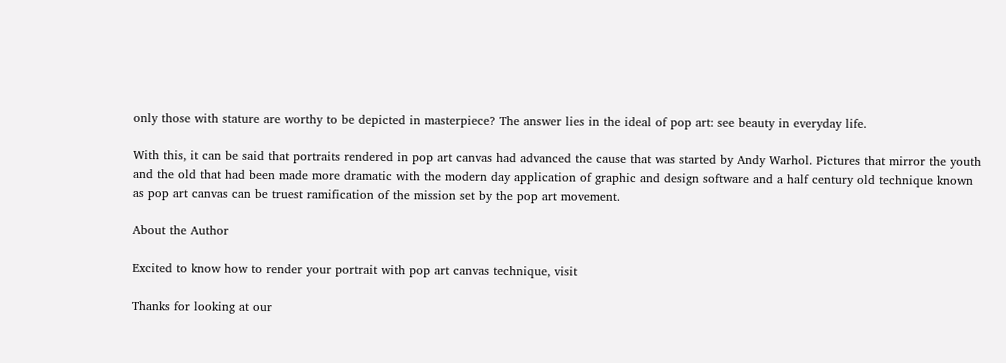only those with stature are worthy to be depicted in masterpiece? The answer lies in the ideal of pop art: see beauty in everyday life.

With this, it can be said that portraits rendered in pop art canvas had advanced the cause that was started by Andy Warhol. Pictures that mirror the youth and the old that had been made more dramatic with the modern day application of graphic and design software and a half century old technique known as pop art canvas can be truest ramification of the mission set by the pop art movement.

About the Author

Excited to know how to render your portrait with pop art canvas technique, visit

Thanks for looking at our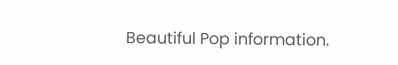Beautiful Pop information.